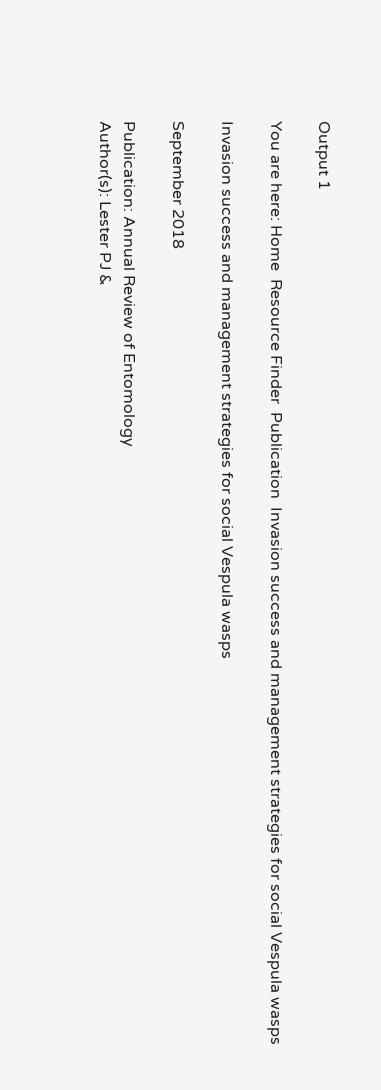Output 1

You are here: Home  Resource Finder  Publication  Invasion success and management strategies for social Vespula wasps

Invasion success and management strategies for social Vespula wasps

September 2018

Publication: Annual Review of Entomology
Author(s): Lester PJ &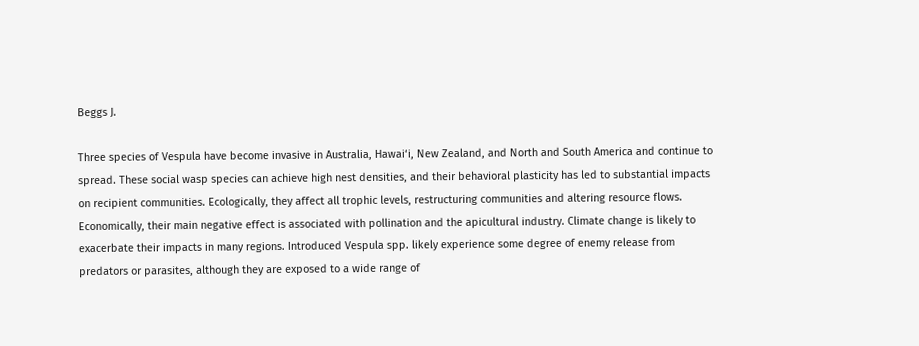Beggs J.

Three species of Vespula have become invasive in Australia, Hawai‘i, New Zealand, and North and South America and continue to spread. These social wasp species can achieve high nest densities, and their behavioral plasticity has led to substantial impacts on recipient communities. Ecologically, they affect all trophic levels, restructuring communities and altering resource flows. Economically, their main negative effect is associated with pollination and the apicultural industry. Climate change is likely to exacerbate their impacts in many regions. Introduced Vespula spp. likely experience some degree of enemy release from predators or parasites, although they are exposed to a wide range of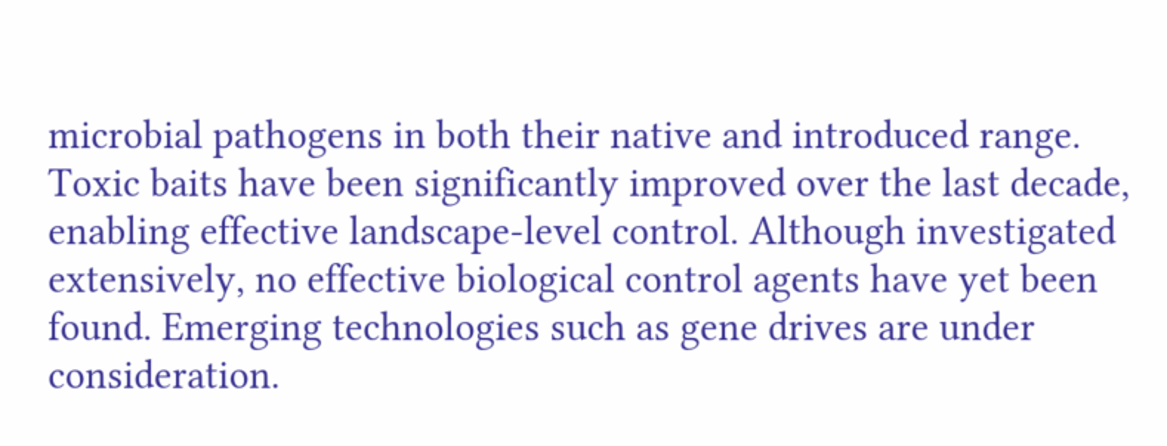microbial pathogens in both their native and introduced range. Toxic baits have been significantly improved over the last decade, enabling effective landscape-level control. Although investigated extensively, no effective biological control agents have yet been found. Emerging technologies such as gene drives are under consideration.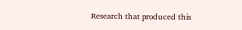Research that produced this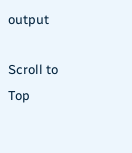output

Scroll to Top